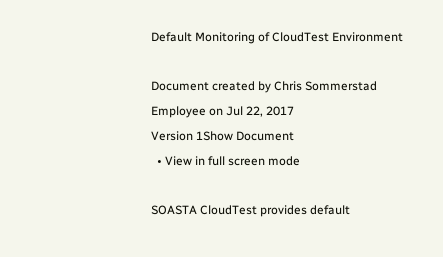Default Monitoring of CloudTest Environment

Document created by Chris Sommerstad Employee on Jul 22, 2017
Version 1Show Document
  • View in full screen mode

SOASTA CloudTest provides default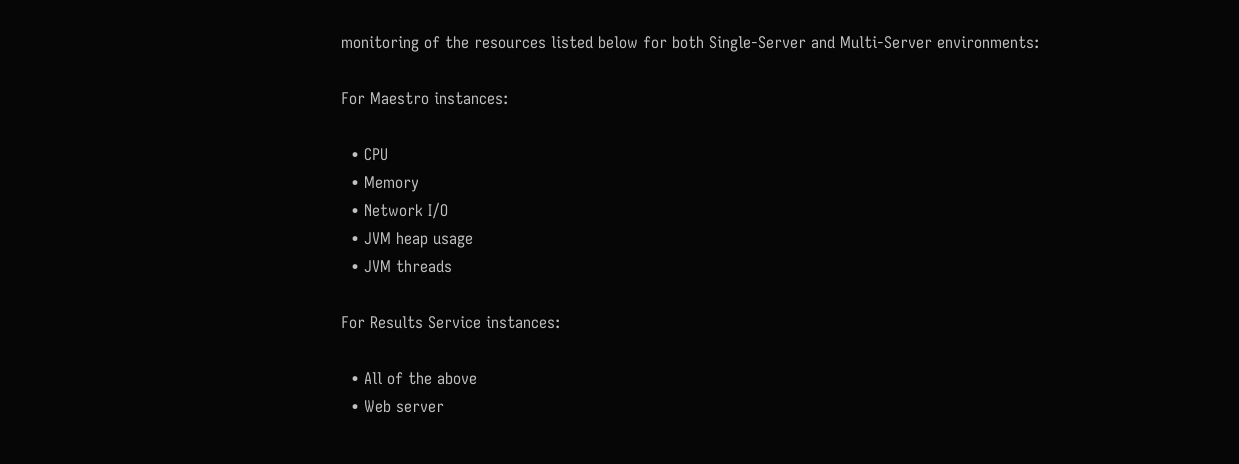monitoring of the resources listed below for both Single-Server and Multi-Server environments:

For Maestro instances:

  • CPU
  • Memory
  • Network I/O
  • JVM heap usage
  • JVM threads

For Results Service instances:

  • All of the above
  • Web server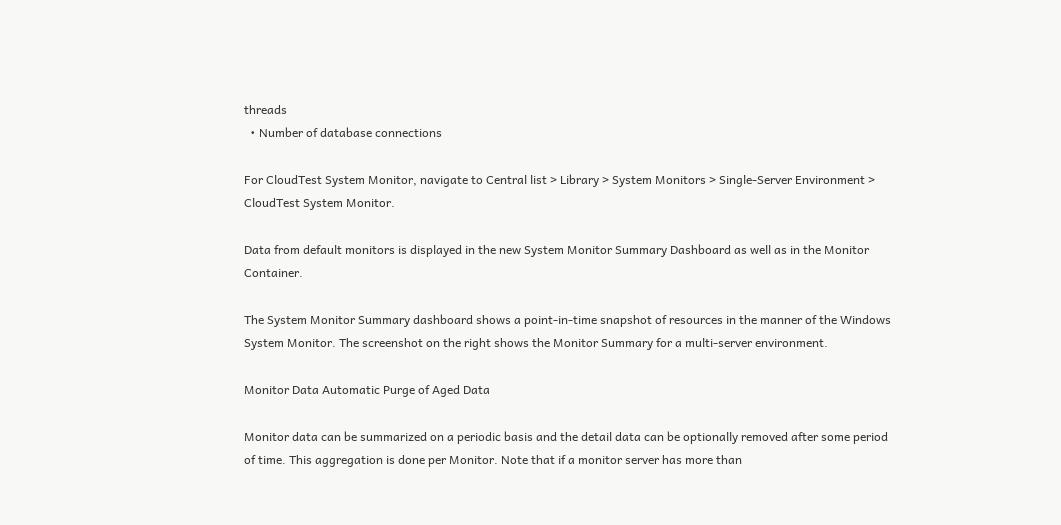threads
  • Number of database connections

For CloudTest System Monitor, navigate to Central list > Library > System Monitors > Single-Server Environment > CloudTest System Monitor.

Data from default monitors is displayed in the new System Monitor Summary Dashboard as well as in the Monitor Container.

The System Monitor Summary dashboard shows a point-in-time snapshot of resources in the manner of the Windows System Monitor. The screenshot on the right shows the Monitor Summary for a multi-server environment.

Monitor Data Automatic Purge of Aged Data

Monitor data can be summarized on a periodic basis and the detail data can be optionally removed after some period of time. This aggregation is done per Monitor. Note that if a monitor server has more than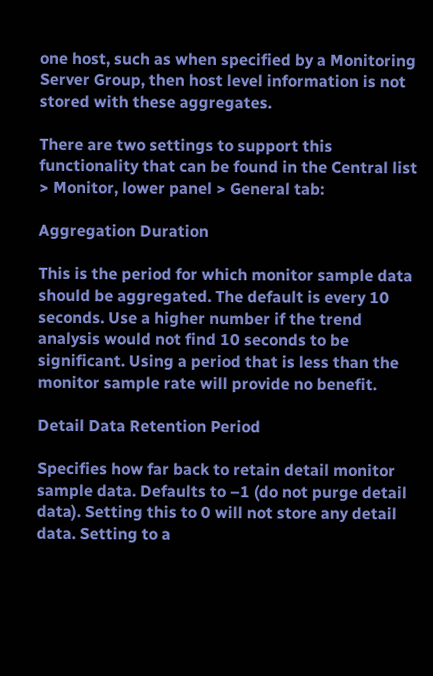one host, such as when specified by a Monitoring Server Group, then host level information is not stored with these aggregates.

There are two settings to support this functionality that can be found in the Central list > Monitor, lower panel > General tab:

Aggregation Duration

This is the period for which monitor sample data should be aggregated. The default is every 10 seconds. Use a higher number if the trend analysis would not find 10 seconds to be significant. Using a period that is less than the monitor sample rate will provide no benefit.

Detail Data Retention Period

Specifies how far back to retain detail monitor sample data. Defaults to –1 (do not purge detail data). Setting this to 0 will not store any detail data. Setting to a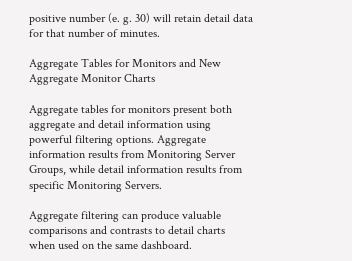positive number (e. g. 30) will retain detail data for that number of minutes.

Aggregate Tables for Monitors and New Aggregate Monitor Charts

Aggregate tables for monitors present both aggregate and detail information using powerful filtering options. Aggregate information results from Monitoring Server Groups, while detail information results from specific Monitoring Servers.

Aggregate filtering can produce valuable comparisons and contrasts to detail charts when used on the same dashboard.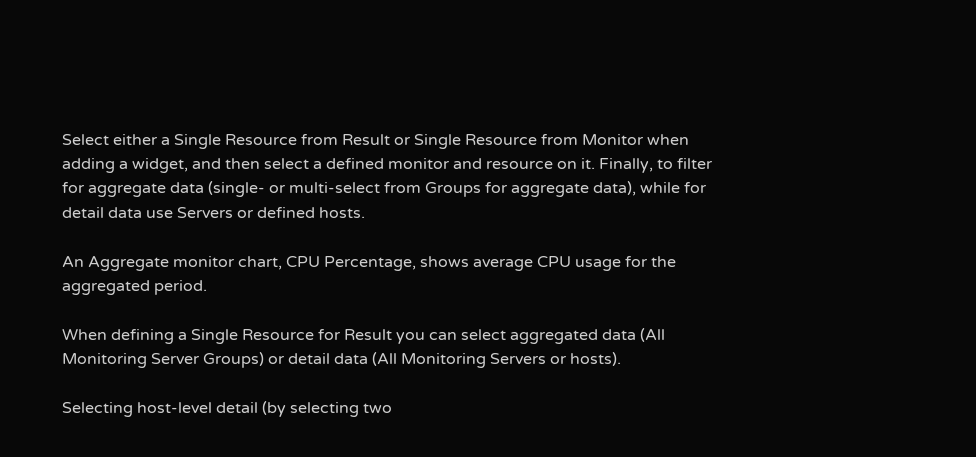Select either a Single Resource from Result or Single Resource from Monitor when adding a widget, and then select a defined monitor and resource on it. Finally, to filter for aggregate data (single- or multi-select from Groups for aggregate data), while for detail data use Servers or defined hosts.

An Aggregate monitor chart, CPU Percentage, shows average CPU usage for the aggregated period.

When defining a Single Resource for Result you can select aggregated data (All Monitoring Server Groups) or detail data (All Monitoring Servers or hosts).

Selecting host-level detail (by selecting two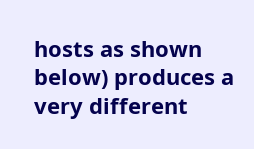hosts as shown below) produces a very different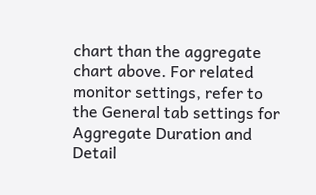chart than the aggregate chart above. For related monitor settings, refer to the General tab settings for Aggregate Duration and Detail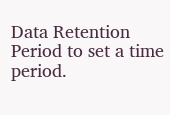Data Retention Period to set a time period.